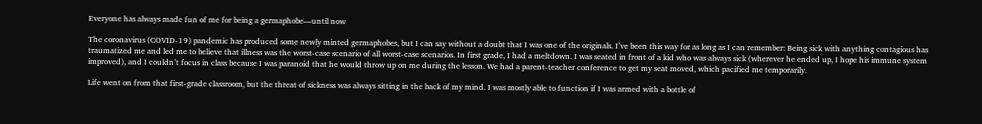Everyone has always made fun of me for being a germaphobe—until now

The coronavirus (COVID-19) pandemic has produced some newly minted germaphobes, but I can say without a doubt that I was one of the originals. I’ve been this way for as long as I can remember: Being sick with anything contagious has traumatized me and led me to believe that illness was the worst-case scenario of all worst-case scenarios. In first grade, I had a meltdown. I was seated in front of a kid who was always sick (wherever he ended up, I hope his immune system improved), and I couldn’t focus in class because I was paranoid that he would throw up on me during the lesson. We had a parent-teacher conference to get my seat moved, which pacified me temporarily.

Life went on from that first-grade classroom, but the threat of sickness was always sitting in the back of my mind. I was mostly able to function if I was armed with a bottle of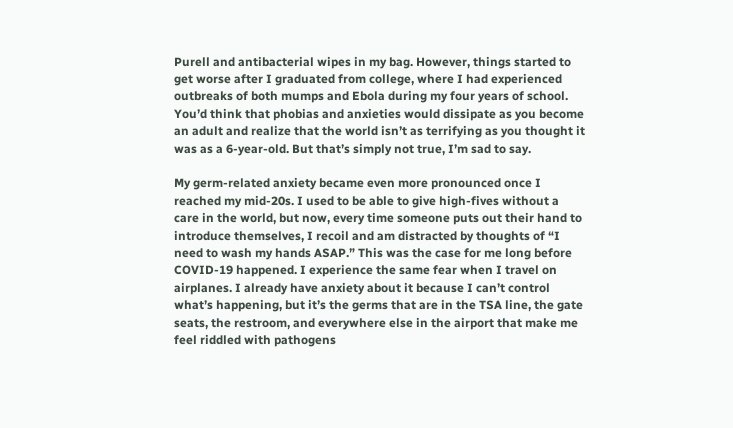Purell and antibacterial wipes in my bag. However, things started to get worse after I graduated from college, where I had experienced outbreaks of both mumps and Ebola during my four years of school. You’d think that phobias and anxieties would dissipate as you become an adult and realize that the world isn’t as terrifying as you thought it was as a 6-year-old. But that’s simply not true, I’m sad to say.

My germ-related anxiety became even more pronounced once I reached my mid-20s. I used to be able to give high-fives without a care in the world, but now, every time someone puts out their hand to introduce themselves, I recoil and am distracted by thoughts of “I need to wash my hands ASAP.” This was the case for me long before COVID-19 happened. I experience the same fear when I travel on airplanes. I already have anxiety about it because I can’t control what’s happening, but it’s the germs that are in the TSA line, the gate seats, the restroom, and everywhere else in the airport that make me feel riddled with pathogens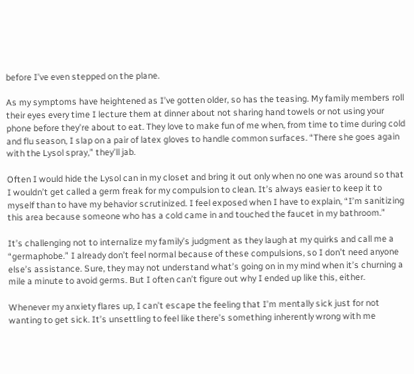before I’ve even stepped on the plane.

As my symptoms have heightened as I’ve gotten older, so has the teasing. My family members roll their eyes every time I lecture them at dinner about not sharing hand towels or not using your phone before they’re about to eat. They love to make fun of me when, from time to time during cold and flu season, I slap on a pair of latex gloves to handle common surfaces. “There she goes again with the Lysol spray,” they’ll jab.

Often I would hide the Lysol can in my closet and bring it out only when no one was around so that I wouldn’t get called a germ freak for my compulsion to clean. It’s always easier to keep it to myself than to have my behavior scrutinized. I feel exposed when I have to explain, “I’m sanitizing this area because someone who has a cold came in and touched the faucet in my bathroom.”

It’s challenging not to internalize my family’s judgment as they laugh at my quirks and call me a “germaphobe.” I already don’t feel normal because of these compulsions, so I don’t need anyone else’s assistance. Sure, they may not understand what’s going on in my mind when it’s churning a mile a minute to avoid germs. But I often can’t figure out why I ended up like this, either.

Whenever my anxiety flares up, I can’t escape the feeling that I’m mentally sick just for not wanting to get sick. It’s unsettling to feel like there’s something inherently wrong with me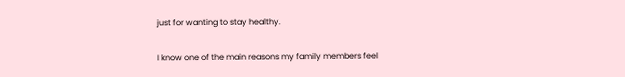just for wanting to stay healthy.

I know one of the main reasons my family members feel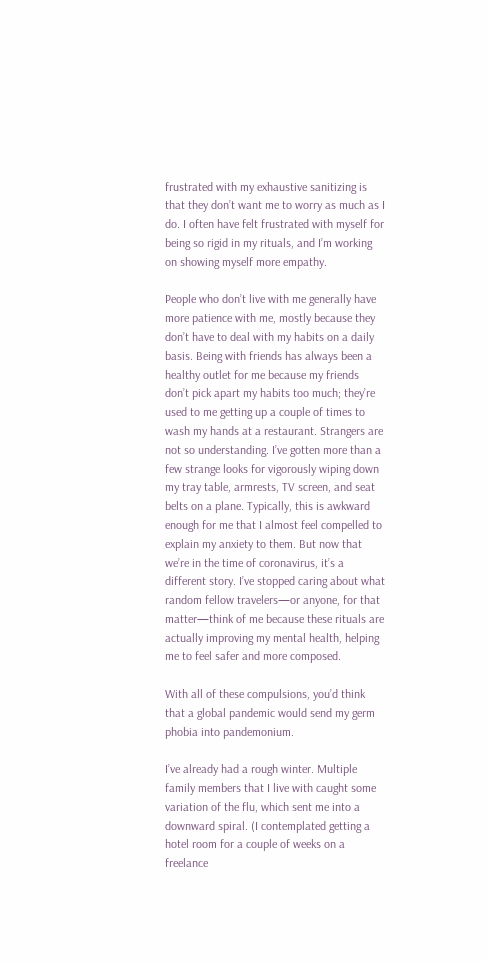frustrated with my exhaustive sanitizing is that they don’t want me to worry as much as I do. I often have felt frustrated with myself for being so rigid in my rituals, and I’m working on showing myself more empathy.

People who don’t live with me generally have more patience with me, mostly because they don’t have to deal with my habits on a daily basis. Being with friends has always been a healthy outlet for me because my friends don’t pick apart my habits too much; they’re used to me getting up a couple of times to wash my hands at a restaurant. Strangers are not so understanding. I’ve gotten more than a few strange looks for vigorously wiping down my tray table, armrests, TV screen, and seat belts on a plane. Typically, this is awkward enough for me that I almost feel compelled to explain my anxiety to them. But now that we’re in the time of coronavirus, it’s a different story. I’ve stopped caring about what random fellow travelers—or anyone, for that matter—think of me because these rituals are actually improving my mental health, helping me to feel safer and more composed.

With all of these compulsions, you’d think that a global pandemic would send my germ phobia into pandemonium.

I’ve already had a rough winter. Multiple family members that I live with caught some variation of the flu, which sent me into a downward spiral. (I contemplated getting a hotel room for a couple of weeks on a freelance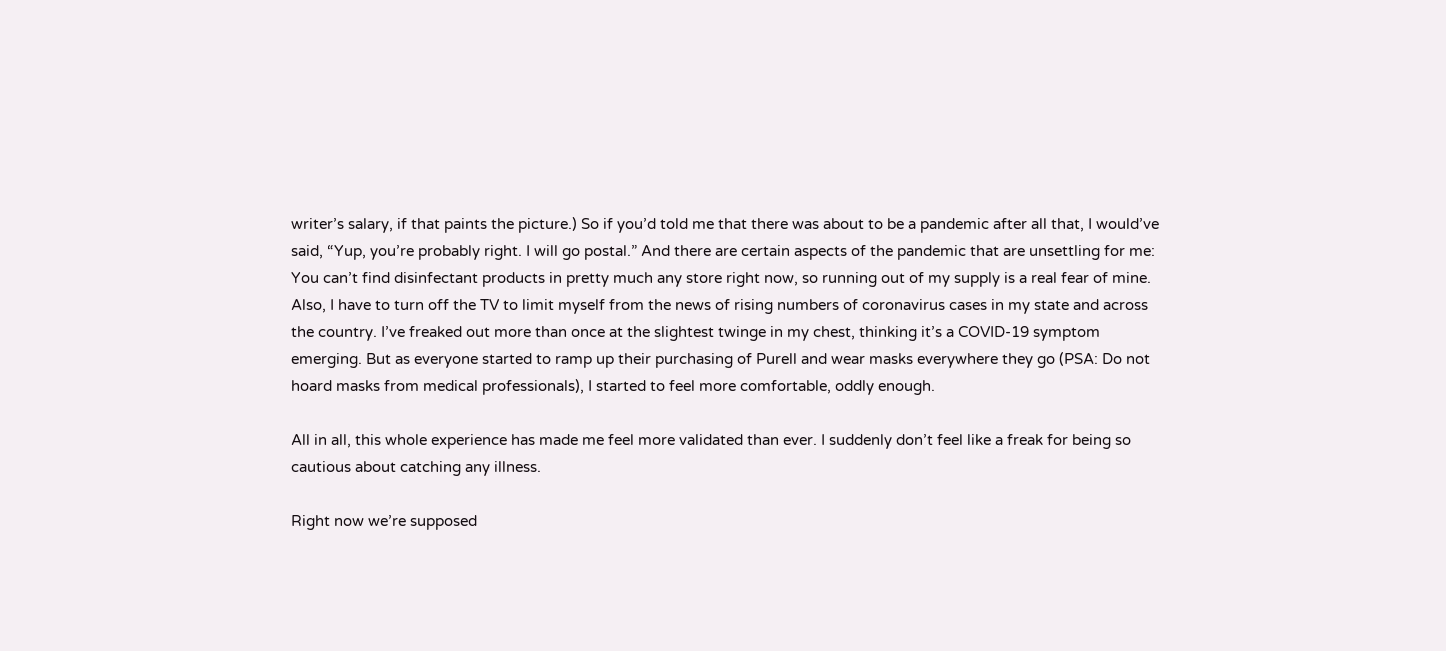writer’s salary, if that paints the picture.) So if you’d told me that there was about to be a pandemic after all that, I would’ve said, “Yup, you’re probably right. I will go postal.” And there are certain aspects of the pandemic that are unsettling for me: You can’t find disinfectant products in pretty much any store right now, so running out of my supply is a real fear of mine. Also, I have to turn off the TV to limit myself from the news of rising numbers of coronavirus cases in my state and across the country. I’ve freaked out more than once at the slightest twinge in my chest, thinking it’s a COVID-19 symptom emerging. But as everyone started to ramp up their purchasing of Purell and wear masks everywhere they go (PSA: Do not hoard masks from medical professionals), I started to feel more comfortable, oddly enough.

All in all, this whole experience has made me feel more validated than ever. I suddenly don’t feel like a freak for being so cautious about catching any illness.

Right now we’re supposed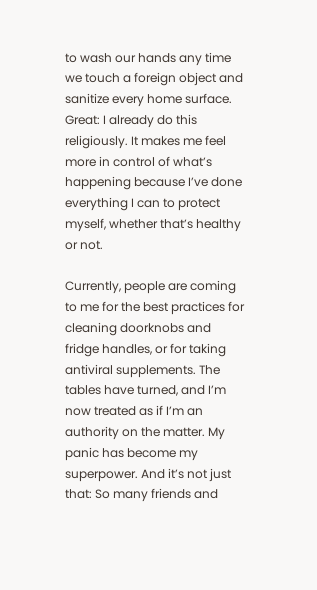to wash our hands any time we touch a foreign object and sanitize every home surface. Great: I already do this religiously. It makes me feel more in control of what’s happening because I’ve done everything I can to protect myself, whether that’s healthy or not.

Currently, people are coming to me for the best practices for cleaning doorknobs and fridge handles, or for taking antiviral supplements. The tables have turned, and I’m now treated as if I’m an authority on the matter. My panic has become my superpower. And it’s not just that: So many friends and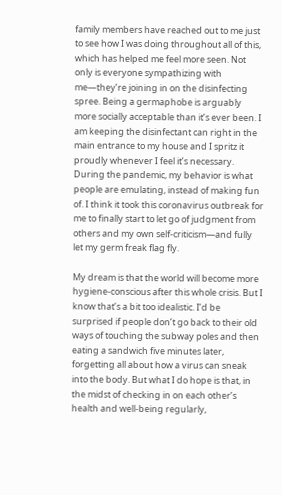family members have reached out to me just to see how I was doing throughout all of this, which has helped me feel more seen. Not only is everyone sympathizing with me—they’re joining in on the disinfecting spree. Being a germaphobe is arguably more socially acceptable than it’s ever been. I am keeping the disinfectant can right in the main entrance to my house and I spritz it proudly whenever I feel it’s necessary. During the pandemic, my behavior is what people are emulating, instead of making fun of. I think it took this coronavirus outbreak for me to finally start to let go of judgment from others and my own self-criticism—and fully let my germ freak flag fly.

My dream is that the world will become more hygiene-conscious after this whole crisis. But I know that’s a bit too idealistic. I’d be surprised if people don’t go back to their old ways of touching the subway poles and then eating a sandwich five minutes later, forgetting all about how a virus can sneak into the body. But what I do hope is that, in the midst of checking in on each other’s health and well-being regularly,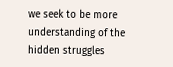we seek to be more understanding of the hidden struggles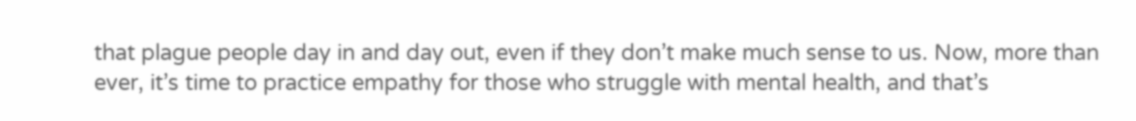that plague people day in and day out, even if they don’t make much sense to us. Now, more than ever, it’s time to practice empathy for those who struggle with mental health, and that’s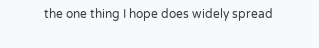the one thing I hope does widely spread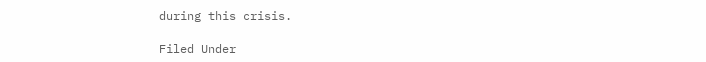during this crisis.

Filed Under